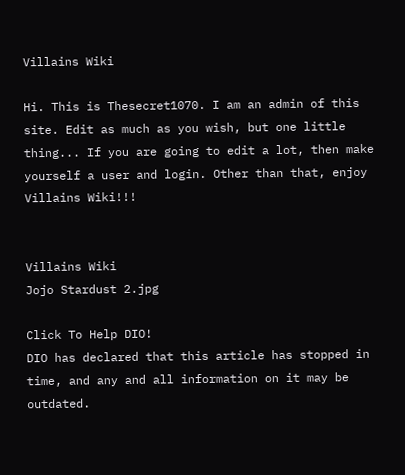Villains Wiki

Hi. This is Thesecret1070. I am an admin of this site. Edit as much as you wish, but one little thing... If you are going to edit a lot, then make yourself a user and login. Other than that, enjoy Villains Wiki!!!


Villains Wiki
Jojo Stardust 2.jpg

Click To Help DIO!
DIO has declared that this article has stopped in time, and any and all information on it may be outdated.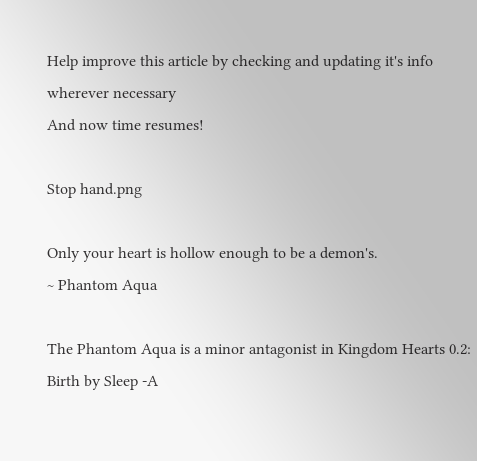Help improve this article by checking and updating it's info wherever necessary
And now time resumes!

Stop hand.png

Only your heart is hollow enough to be a demon's.
~ Phantom Aqua

The Phantom Aqua is a minor antagonist in Kingdom Hearts 0.2: Birth by Sleep -A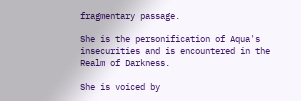fragmentary passage.

She is the personification of Aqua's insecurities and is encountered in the Realm of Darkness.

She is voiced by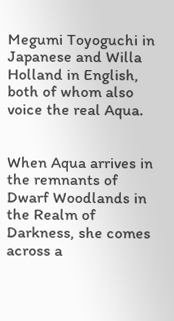Megumi Toyoguchi in Japanese and Willa Holland in English, both of whom also voice the real Aqua.


When Aqua arrives in the remnants of Dwarf Woodlands in the Realm of Darkness, she comes across a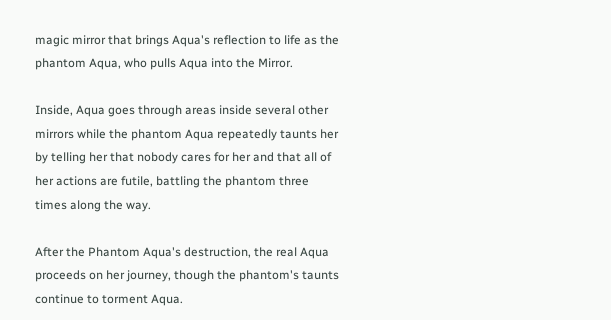magic mirror that brings Aqua's reflection to life as the phantom Aqua, who pulls Aqua into the Mirror.

Inside, Aqua goes through areas inside several other mirrors while the phantom Aqua repeatedly taunts her by telling her that nobody cares for her and that all of her actions are futile, battling the phantom three times along the way.

After the Phantom Aqua's destruction, the real Aqua proceeds on her journey, though the phantom's taunts continue to torment Aqua.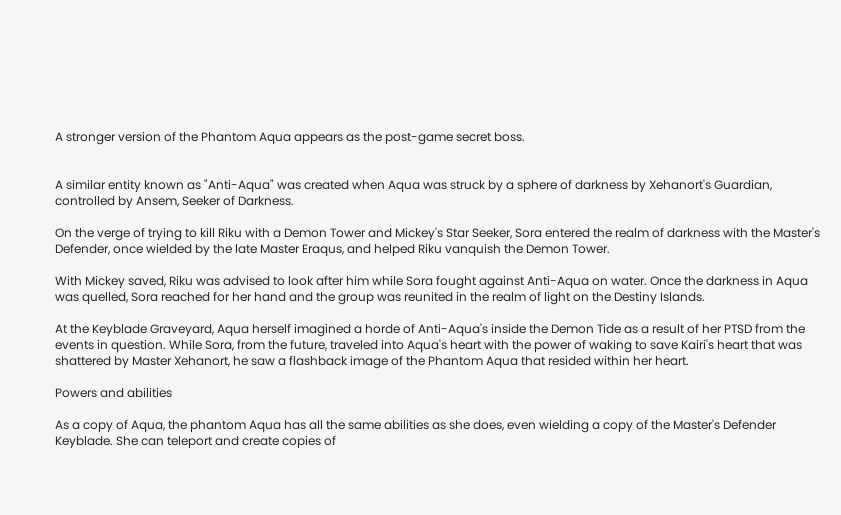A stronger version of the Phantom Aqua appears as the post-game secret boss.


A similar entity known as "Anti-Aqua" was created when Aqua was struck by a sphere of darkness by Xehanort's Guardian, controlled by Ansem, Seeker of Darkness.

On the verge of trying to kill Riku with a Demon Tower and Mickey's Star Seeker, Sora entered the realm of darkness with the Master's Defender, once wielded by the late Master Eraqus, and helped Riku vanquish the Demon Tower.

With Mickey saved, Riku was advised to look after him while Sora fought against Anti-Aqua on water. Once the darkness in Aqua was quelled, Sora reached for her hand and the group was reunited in the realm of light on the Destiny Islands.

At the Keyblade Graveyard, Aqua herself imagined a horde of Anti-Aqua's inside the Demon Tide as a result of her PTSD from the events in question. While Sora, from the future, traveled into Aqua's heart with the power of waking to save Kairi's heart that was shattered by Master Xehanort, he saw a flashback image of the Phantom Aqua that resided within her heart.

Powers and abilities

As a copy of Aqua, the phantom Aqua has all the same abilities as she does, even wielding a copy of the Master's Defender Keyblade. She can teleport and create copies of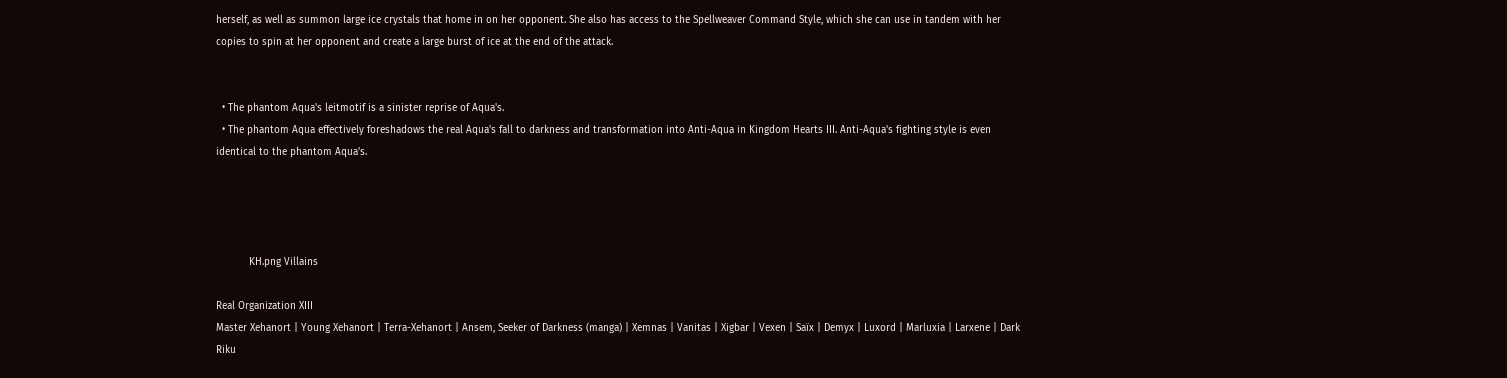herself, as well as summon large ice crystals that home in on her opponent. She also has access to the Spellweaver Command Style, which she can use in tandem with her copies to spin at her opponent and create a large burst of ice at the end of the attack.


  • The phantom Aqua's leitmotif is a sinister reprise of Aqua's.
  • The phantom Aqua effectively foreshadows the real Aqua's fall to darkness and transformation into Anti-Aqua in Kingdom Hearts III. Anti-Aqua's fighting style is even identical to the phantom Aqua's.




           KH.png Villains

Real Organization XIII
Master Xehanort | Young Xehanort | Terra-Xehanort | Ansem, Seeker of Darkness (manga) | Xemnas | Vanitas | Xigbar | Vexen | Saïx | Demyx | Luxord | Marluxia | Larxene | Dark Riku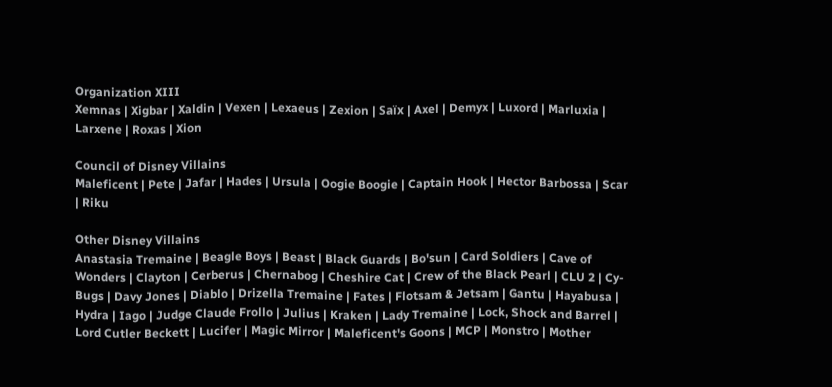Organization XIII
Xemnas | Xigbar | Xaldin | Vexen | Lexaeus | Zexion | Saïx | Axel | Demyx | Luxord | Marluxia | Larxene | Roxas | Xion

Council of Disney Villains
Maleficent | Pete | Jafar | Hades | Ursula | Oogie Boogie | Captain Hook | Hector Barbossa | Scar | Riku

Other Disney Villains
Anastasia Tremaine | Beagle Boys | Beast | Black Guards | Bo'sun | Card Soldiers | Cave of Wonders | Clayton | Cerberus | Chernabog | Cheshire Cat | Crew of the Black Pearl | CLU 2 | Cy-Bugs | Davy Jones | Diablo | Drizella Tremaine | Fates | Flotsam & Jetsam | Gantu | Hayabusa | Hydra | Iago | Judge Claude Frollo | Julius | Kraken | Lady Tremaine | Lock, Shock and Barrel | Lord Cutler Beckett | Lucifer | Magic Mirror | Maleficent's Goons | MCP | Monstro | Mother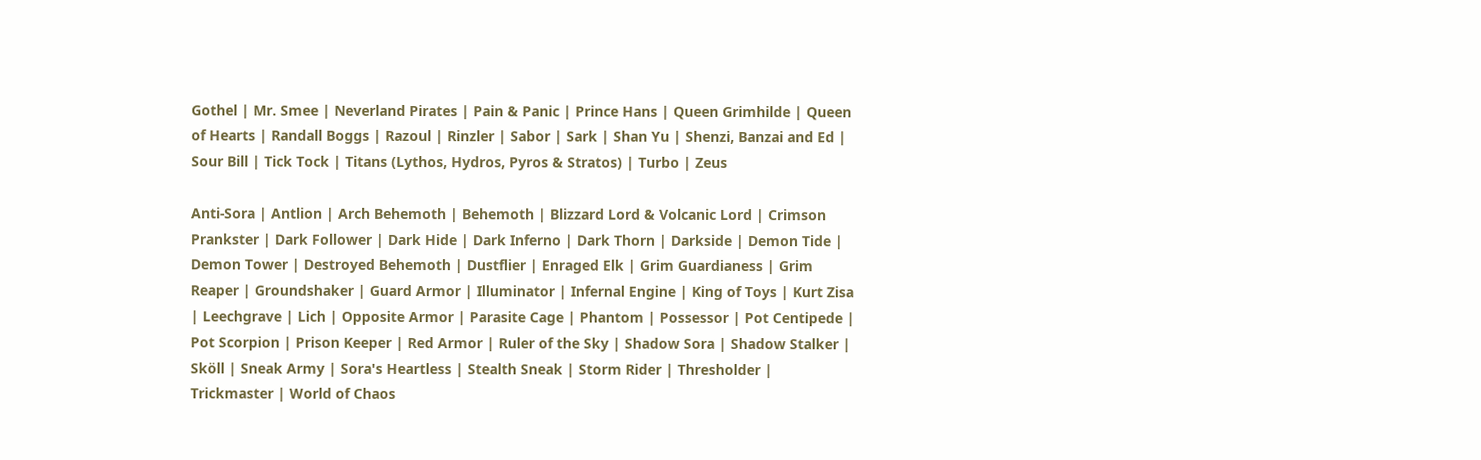Gothel | Mr. Smee | Neverland Pirates | Pain & Panic | Prince Hans | Queen Grimhilde | Queen of Hearts | Randall Boggs | Razoul | Rinzler | Sabor | Sark | Shan Yu | Shenzi, Banzai and Ed | Sour Bill | Tick Tock | Titans (Lythos, Hydros, Pyros & Stratos) | Turbo | Zeus

Anti-Sora | Antlion | Arch Behemoth | Behemoth | Blizzard Lord & Volcanic Lord | Crimson Prankster | Dark Follower | Dark Hide | Dark Inferno | Dark Thorn | Darkside | Demon Tide | Demon Tower | Destroyed Behemoth | Dustflier | Enraged Elk | Grim Guardianess | Grim Reaper | Groundshaker | Guard Armor | Illuminator | Infernal Engine | King of Toys | Kurt Zisa | Leechgrave | Lich | Opposite Armor | Parasite Cage | Phantom | Possessor | Pot Centipede | Pot Scorpion | Prison Keeper | Red Armor | Ruler of the Sky | Shadow Sora | Shadow Stalker | Sköll | Sneak Army | Sora's Heartless | Stealth Sneak | Storm Rider | Thresholder | Trickmaster | World of Chaos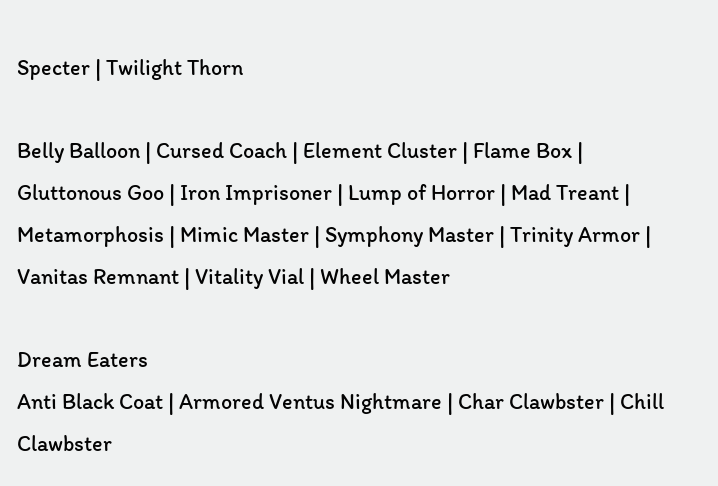Specter | Twilight Thorn

Belly Balloon | Cursed Coach | Element Cluster | Flame Box | Gluttonous Goo | Iron Imprisoner | Lump of Horror | Mad Treant | Metamorphosis | Mimic Master | Symphony Master | Trinity Armor | Vanitas Remnant | Vitality Vial | Wheel Master

Dream Eaters
Anti Black Coat | Armored Ventus Nightmare | Char Clawbster | Chill Clawbster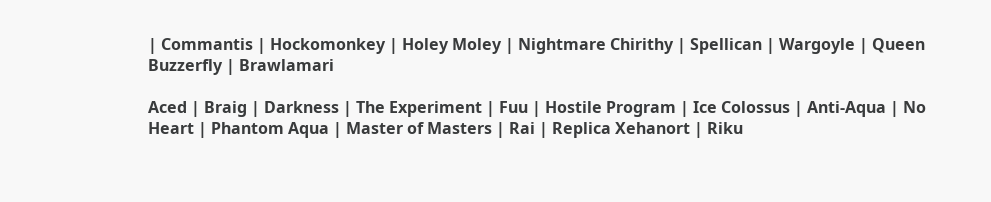| Commantis | Hockomonkey | Holey Moley | Nightmare Chirithy | Spellican | Wargoyle | Queen Buzzerfly | Brawlamari

Aced | Braig | Darkness | The Experiment | Fuu | Hostile Program | Ice Colossus | Anti-Aqua | No Heart | Phantom Aqua | Master of Masters | Rai | Replica Xehanort | Riku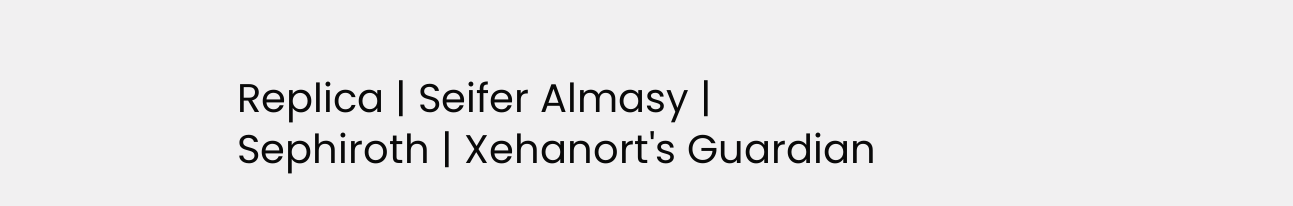Replica | Seifer Almasy | Sephiroth | Xehanort's Guardian